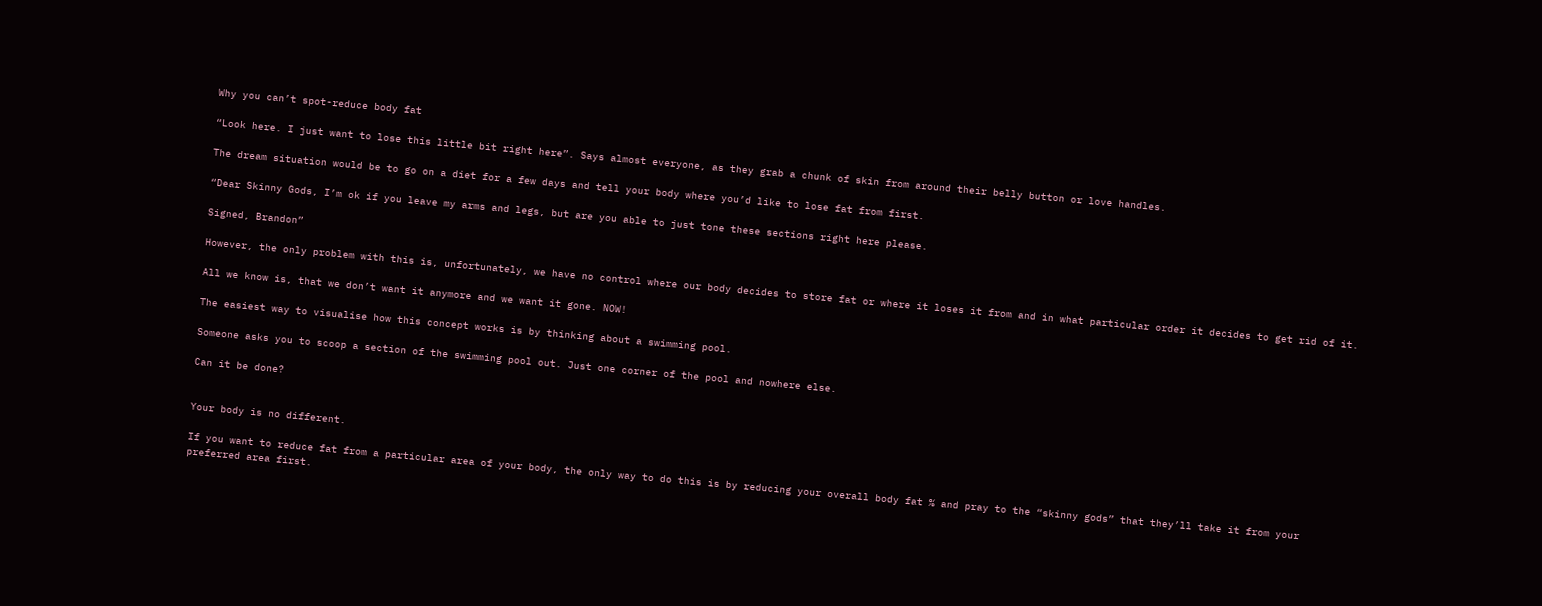Why you can’t spot-reduce body fat

“Look here. I just want to lose this little bit right here”. Says almost everyone, as they grab a chunk of skin from around their belly button or love handles.

The dream situation would be to go on a diet for a few days and tell your body where you’d like to lose fat from first.

“Dear Skinny Gods, I’m ok if you leave my arms and legs, but are you able to just tone these sections right here please.

Signed, Brandon”

However, the only problem with this is, unfortunately, we have no control where our body decides to store fat or where it loses it from and in what particular order it decides to get rid of it.

All we know is, that we don’t want it anymore and we want it gone. NOW!

The easiest way to visualise how this concept works is by thinking about a swimming pool.

Someone asks you to scoop a section of the swimming pool out. Just one corner of the pool and nowhere else.

Can it be done?


Your body is no different.

If you want to reduce fat from a particular area of your body, the only way to do this is by reducing your overall body fat % and pray to the “skinny gods” that they’ll take it from your preferred area first.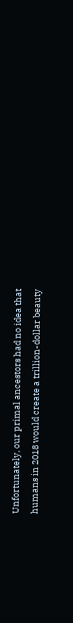Unfortunately, our primal ancestors had no idea that humans in 2018 would create a trillion-dollar beauty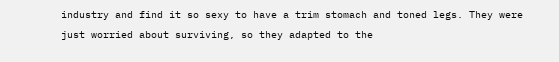industry and find it so sexy to have a trim stomach and toned legs. They were just worried about surviving, so they adapted to the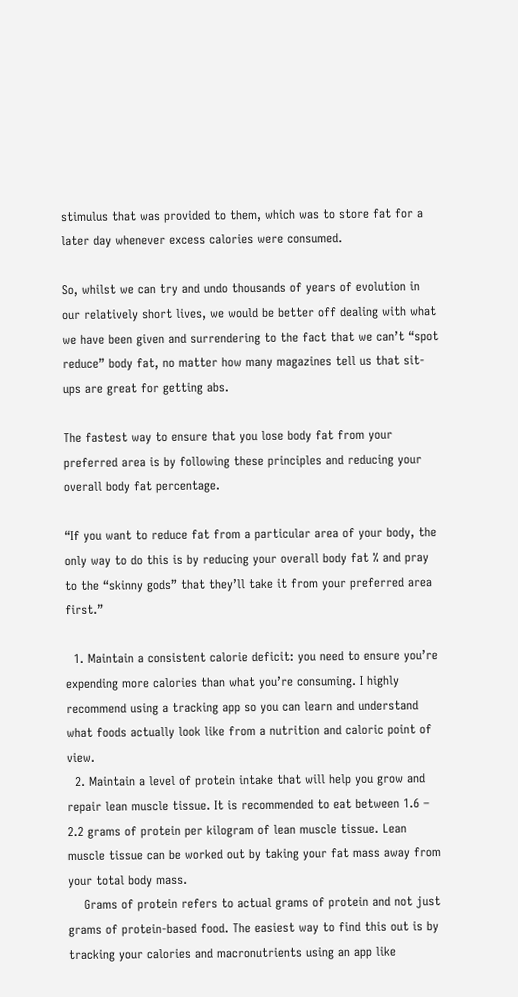stimulus that was provided to them, which was to store fat for a later day whenever excess calories were consumed.

So, whilst we can try and undo thousands of years of evolution in our relatively short lives, we would be better off dealing with what we have been given and surrendering to the fact that we can’t “spot reduce” body fat, no matter how many magazines tell us that sit-ups are great for getting abs.

The fastest way to ensure that you lose body fat from your preferred area is by following these principles and reducing your overall body fat percentage.

“If you want to reduce fat from a particular area of your body, the only way to do this is by reducing your overall body fat % and pray to the “skinny gods” that they’ll take it from your preferred area first.”

  1. Maintain a consistent calorie deficit: you need to ensure you’re expending more calories than what you’re consuming. I highly recommend using a tracking app so you can learn and understand what foods actually look like from a nutrition and caloric point of view.
  2. Maintain a level of protein intake that will help you grow and repair lean muscle tissue. It is recommended to eat between 1.6 – 2.2 grams of protein per kilogram of lean muscle tissue. Lean muscle tissue can be worked out by taking your fat mass away from your total body mass.
    Grams of protein refers to actual grams of protein and not just grams of protein-based food. The easiest way to find this out is by tracking your calories and macronutrients using an app like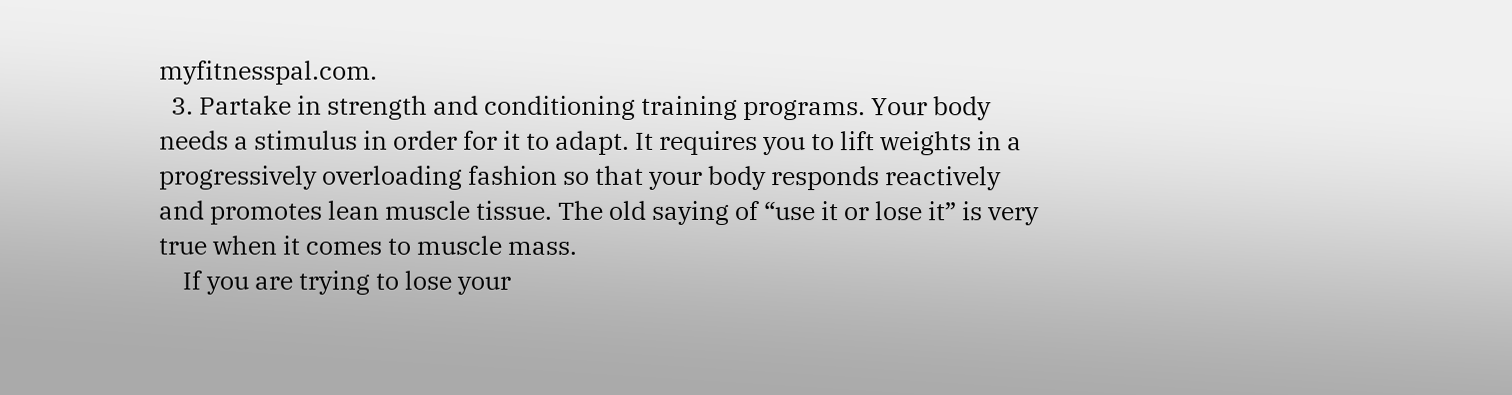myfitnesspal.com.
  3. Partake in strength and conditioning training programs. Your body needs a stimulus in order for it to adapt. It requires you to lift weights in a progressively overloading fashion so that your body responds reactively and promotes lean muscle tissue. The old saying of “use it or lose it” is very true when it comes to muscle mass.
    If you are trying to lose your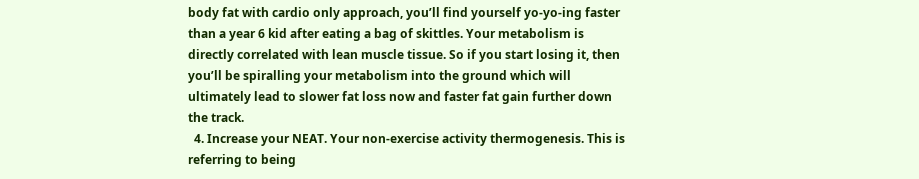body fat with cardio only approach, you’ll find yourself yo-yo-ing faster than a year 6 kid after eating a bag of skittles. Your metabolism is directly correlated with lean muscle tissue. So if you start losing it, then you’ll be spiralling your metabolism into the ground which will ultimately lead to slower fat loss now and faster fat gain further down the track.
  4. Increase your NEAT. Your non-exercise activity thermogenesis. This is referring to being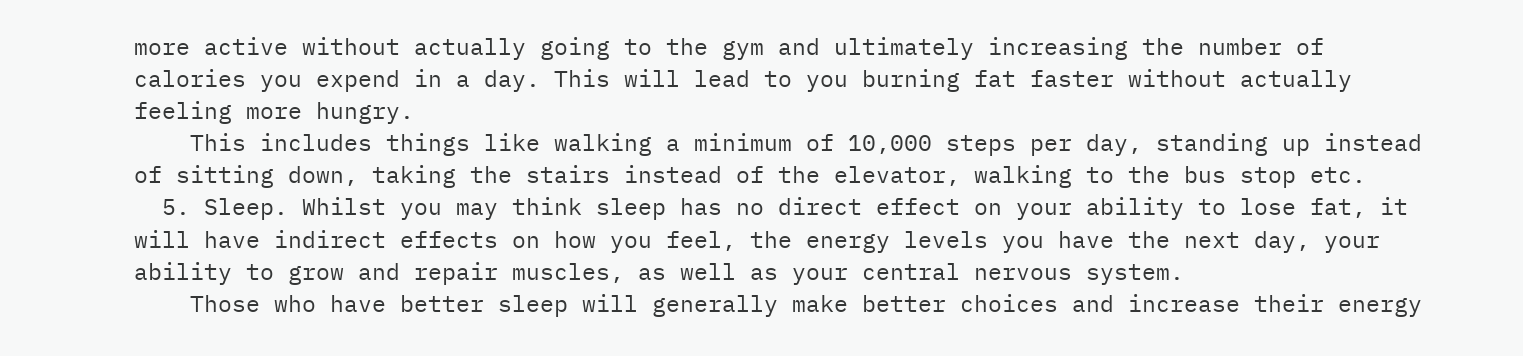more active without actually going to the gym and ultimately increasing the number of calories you expend in a day. This will lead to you burning fat faster without actually feeling more hungry.
    This includes things like walking a minimum of 10,000 steps per day, standing up instead of sitting down, taking the stairs instead of the elevator, walking to the bus stop etc.
  5. Sleep. Whilst you may think sleep has no direct effect on your ability to lose fat, it will have indirect effects on how you feel, the energy levels you have the next day, your ability to grow and repair muscles, as well as your central nervous system.
    Those who have better sleep will generally make better choices and increase their energy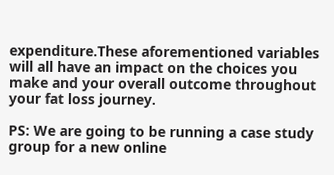expenditure.These aforementioned variables will all have an impact on the choices you make and your overall outcome throughout your fat loss journey.

PS: We are going to be running a case study group for a new online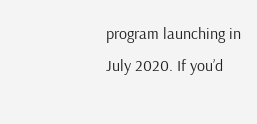program launching in July 2020. If you’d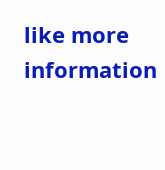like more information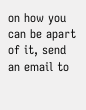on how you can be apart of it, send an email to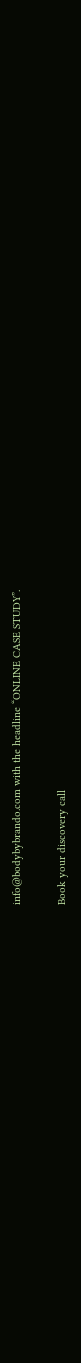info@bodybybrando.com with the headline “ONLINE CASE STUDY”.


Book your discovery call